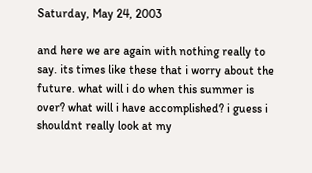Saturday, May 24, 2003

and here we are again with nothing really to say. its times like these that i worry about the future. what will i do when this summer is over? what will i have accomplished? i guess i shouldnt really look at my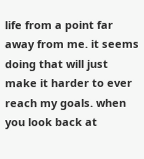life from a point far away from me. it seems doing that will just make it harder to ever reach my goals. when you look back at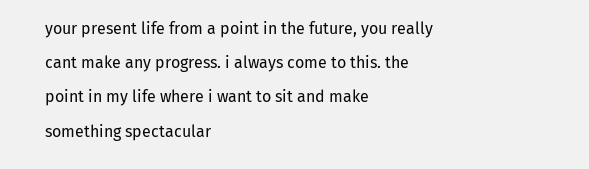your present life from a point in the future, you really cant make any progress. i always come to this. the point in my life where i want to sit and make something spectacular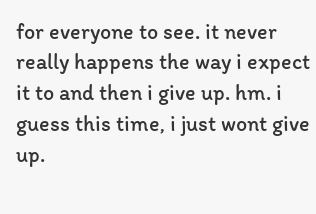for everyone to see. it never really happens the way i expect it to and then i give up. hm. i guess this time, i just wont give up.